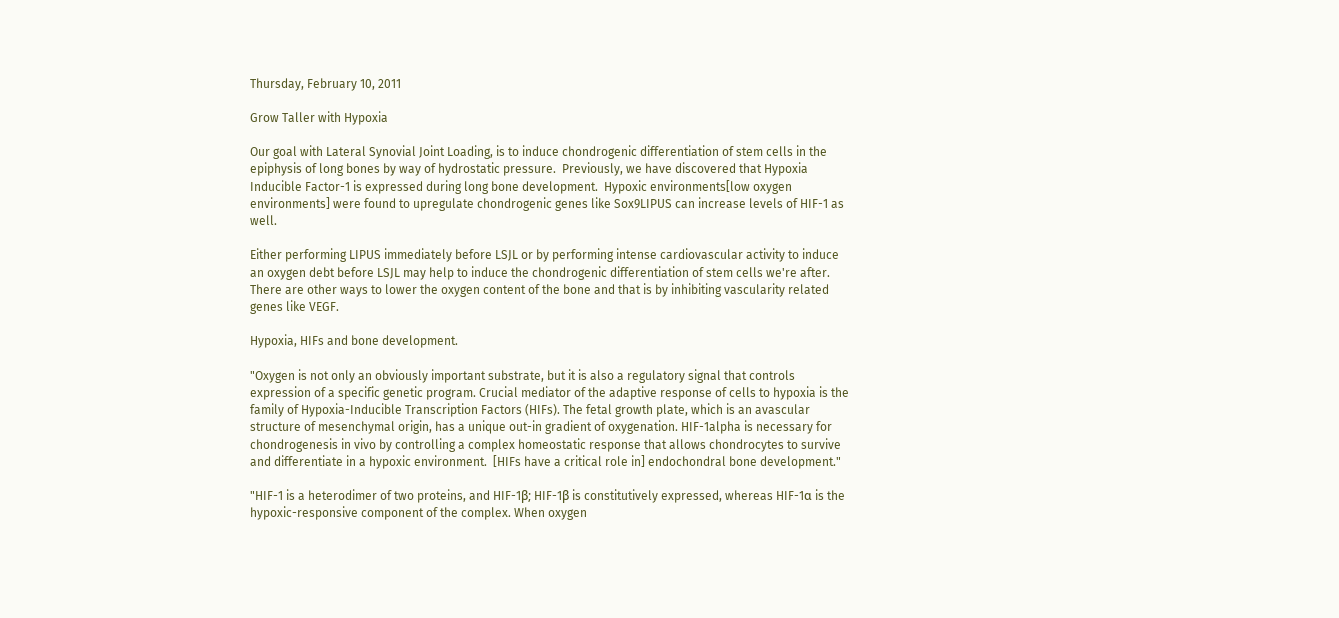Thursday, February 10, 2011

Grow Taller with Hypoxia

Our goal with Lateral Synovial Joint Loading, is to induce chondrogenic differentiation of stem cells in the epiphysis of long bones by way of hydrostatic pressure.  Previously, we have discovered that Hypoxia Inducible Factor-1 is expressed during long bone development.  Hypoxic environments[low oxygen environments] were found to upregulate chondrogenic genes like Sox9LIPUS can increase levels of HIF-1 as well.

Either performing LIPUS immediately before LSJL or by performing intense cardiovascular activity to induce an oxygen debt before LSJL may help to induce the chondrogenic differentiation of stem cells we're after.  There are other ways to lower the oxygen content of the bone and that is by inhibiting vascularity related genes like VEGF.

Hypoxia, HIFs and bone development.

"Oxygen is not only an obviously important substrate, but it is also a regulatory signal that controls expression of a specific genetic program. Crucial mediator of the adaptive response of cells to hypoxia is the family of Hypoxia-Inducible Transcription Factors (HIFs). The fetal growth plate, which is an avascular structure of mesenchymal origin, has a unique out-in gradient of oxygenation. HIF-1alpha is necessary for chondrogenesis in vivo by controlling a complex homeostatic response that allows chondrocytes to survive and differentiate in a hypoxic environment.  [HIFs have a critical role in] endochondral bone development."

"HIF-1 is a heterodimer of two proteins, and HIF-1β; HIF-1β is constitutively expressed, whereas HIF-1α is the hypoxic-responsive component of the complex. When oxygen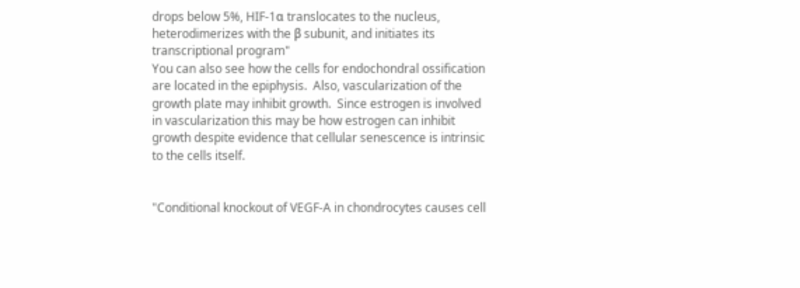drops below 5%, HIF-1α translocates to the nucleus, heterodimerizes with the β subunit, and initiates its transcriptional program"
You can also see how the cells for endochondral ossification are located in the epiphysis.  Also, vascularization of the growth plate may inhibit growth.  Since estrogen is involved in vascularization this may be how estrogen can inhibit growth despite evidence that cellular senescence is intrinsic to the cells itself.


"Conditional knockout of VEGF-A in chondrocytes causes cell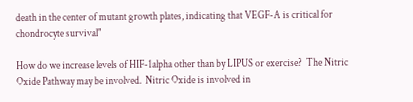death in the center of mutant growth plates, indicating that VEGF-A is critical for chondrocyte survival"

How do we increase levels of HIF-1alpha other than by LIPUS or exercise?  The Nitric Oxide Pathway may be involved.  Nitric Oxide is involved in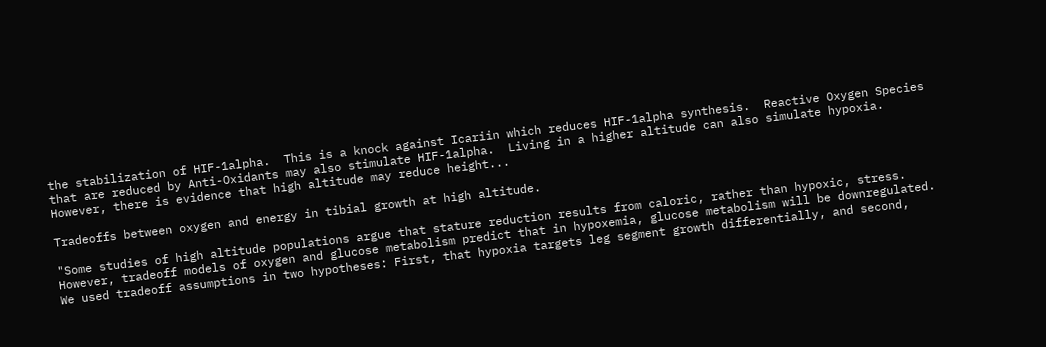the stabilization of HIF-1alpha.  This is a knock against Icariin which reduces HIF-1alpha synthesis.  Reactive Oxygen Species that are reduced by Anti-Oxidants may also stimulate HIF-1alpha.  Living in a higher altitude can also simulate hypoxia.  However, there is evidence that high altitude may reduce height...

Tradeoffs between oxygen and energy in tibial growth at high altitude.

"Some studies of high altitude populations argue that stature reduction results from caloric, rather than hypoxic, stress. However, tradeoff models of oxygen and glucose metabolism predict that in hypoxemia, glucose metabolism will be downregulated. We used tradeoff assumptions in two hypotheses: First, that hypoxia targets leg segment growth differentially, and second,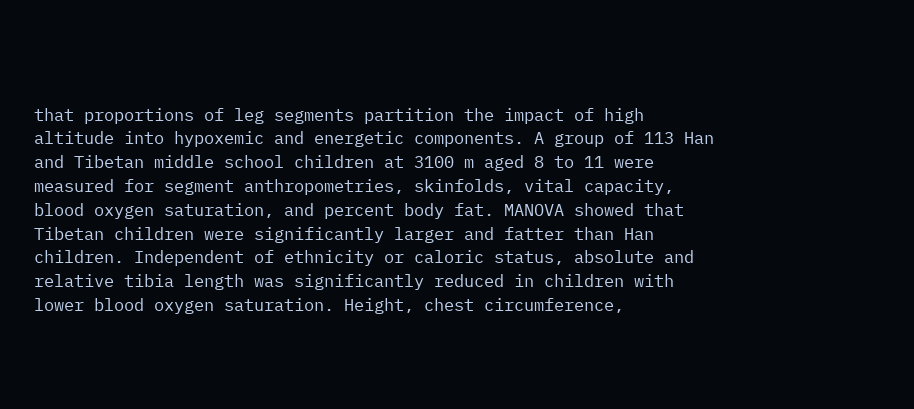that proportions of leg segments partition the impact of high altitude into hypoxemic and energetic components. A group of 113 Han and Tibetan middle school children at 3100 m aged 8 to 11 were measured for segment anthropometries, skinfolds, vital capacity, blood oxygen saturation, and percent body fat. MANOVA showed that Tibetan children were significantly larger and fatter than Han children. Independent of ethnicity or caloric status, absolute and relative tibia length was significantly reduced in children with lower blood oxygen saturation. Height, chest circumference,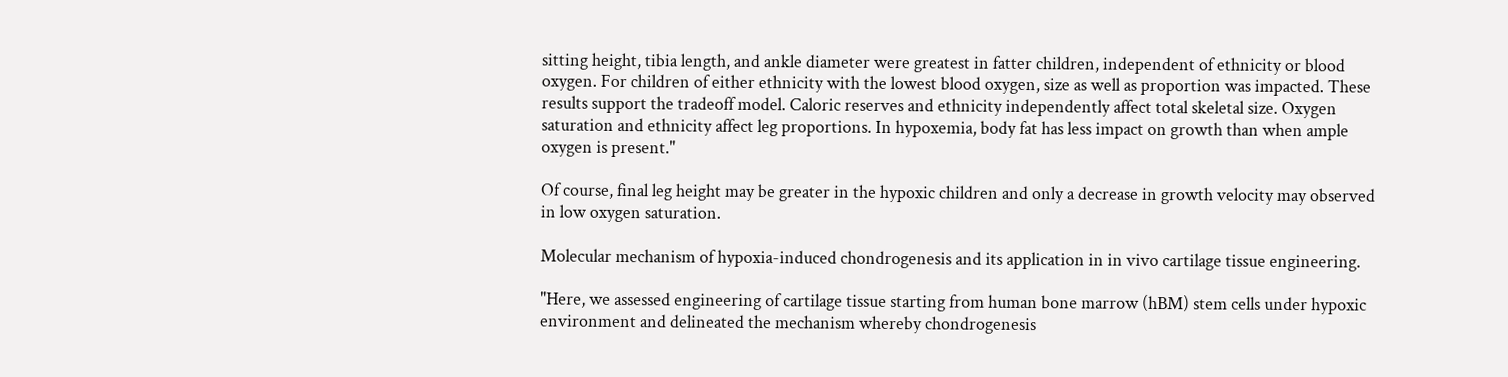sitting height, tibia length, and ankle diameter were greatest in fatter children, independent of ethnicity or blood oxygen. For children of either ethnicity with the lowest blood oxygen, size as well as proportion was impacted. These results support the tradeoff model. Caloric reserves and ethnicity independently affect total skeletal size. Oxygen saturation and ethnicity affect leg proportions. In hypoxemia, body fat has less impact on growth than when ample oxygen is present."

Of course, final leg height may be greater in the hypoxic children and only a decrease in growth velocity may observed in low oxygen saturation.

Molecular mechanism of hypoxia-induced chondrogenesis and its application in in vivo cartilage tissue engineering.

"Here, we assessed engineering of cartilage tissue starting from human bone marrow (hBM) stem cells under hypoxic environment and delineated the mechanism whereby chondrogenesis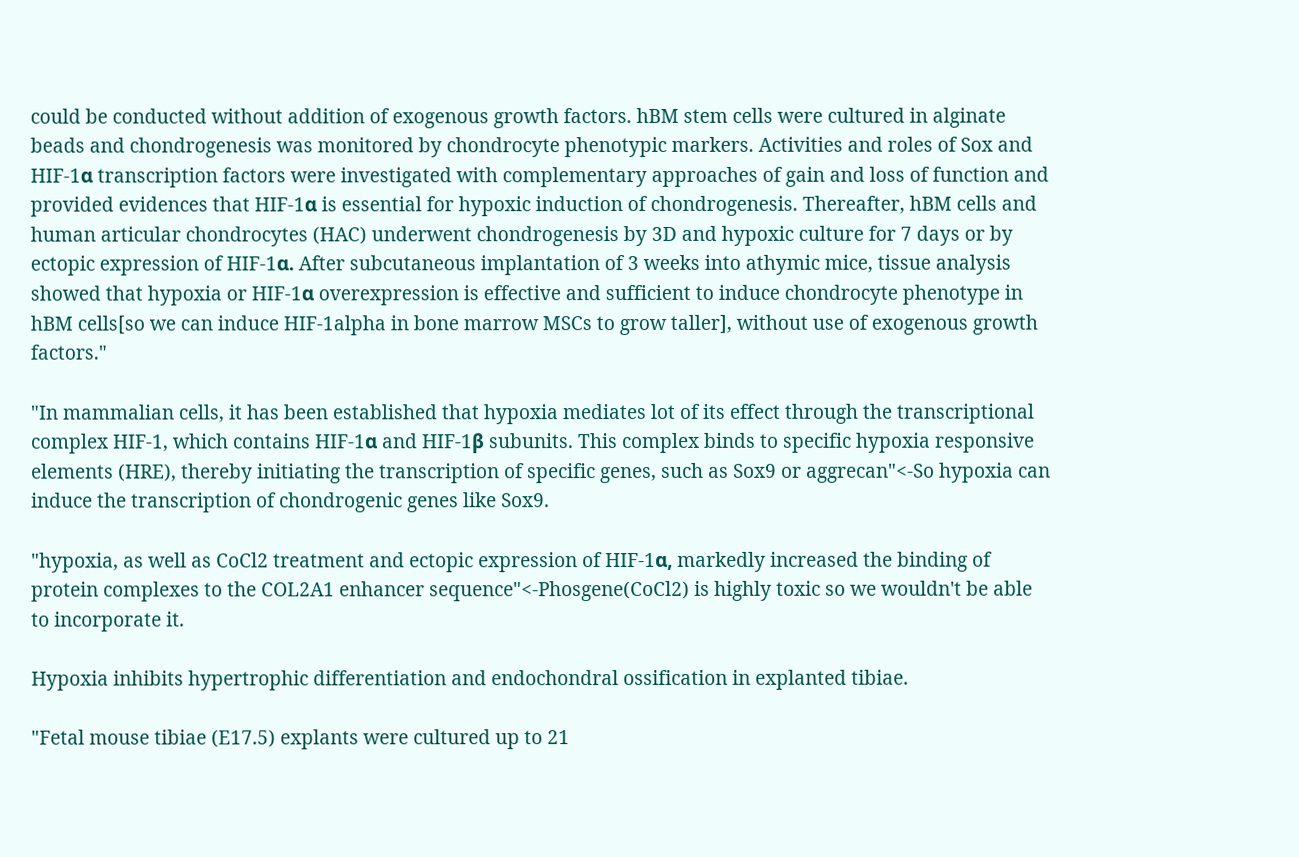could be conducted without addition of exogenous growth factors. hBM stem cells were cultured in alginate beads and chondrogenesis was monitored by chondrocyte phenotypic markers. Activities and roles of Sox and HIF-1α transcription factors were investigated with complementary approaches of gain and loss of function and provided evidences that HIF-1α is essential for hypoxic induction of chondrogenesis. Thereafter, hBM cells and human articular chondrocytes (HAC) underwent chondrogenesis by 3D and hypoxic culture for 7 days or by ectopic expression of HIF-1α. After subcutaneous implantation of 3 weeks into athymic mice, tissue analysis showed that hypoxia or HIF-1α overexpression is effective and sufficient to induce chondrocyte phenotype in hBM cells[so we can induce HIF-1alpha in bone marrow MSCs to grow taller], without use of exogenous growth factors."

"In mammalian cells, it has been established that hypoxia mediates lot of its effect through the transcriptional complex HIF-1, which contains HIF-1α and HIF-1β subunits. This complex binds to specific hypoxia responsive elements (HRE), thereby initiating the transcription of specific genes, such as Sox9 or aggrecan"<-So hypoxia can induce the transcription of chondrogenic genes like Sox9.

"hypoxia, as well as CoCl2 treatment and ectopic expression of HIF-1α, markedly increased the binding of protein complexes to the COL2A1 enhancer sequence"<-Phosgene(CoCl2) is highly toxic so we wouldn't be able to incorporate it.

Hypoxia inhibits hypertrophic differentiation and endochondral ossification in explanted tibiae.

"Fetal mouse tibiae (E17.5) explants were cultured up to 21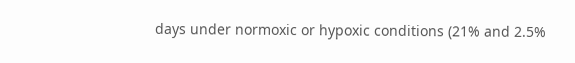days under normoxic or hypoxic conditions (21% and 2.5%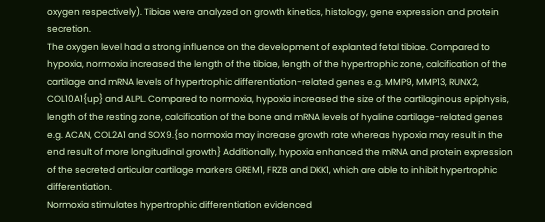oxygen respectively). Tibiae were analyzed on growth kinetics, histology, gene expression and protein secretion.
The oxygen level had a strong influence on the development of explanted fetal tibiae. Compared to hypoxia, normoxia increased the length of the tibiae, length of the hypertrophic zone, calcification of the cartilage and mRNA levels of hypertrophic differentiation-related genes e.g. MMP9, MMP13, RUNX2, COL10A1{up} and ALPL. Compared to normoxia, hypoxia increased the size of the cartilaginous epiphysis, length of the resting zone, calcification of the bone and mRNA levels of hyaline cartilage-related genes e.g. ACAN, COL2A1 and SOX9.{so normoxia may increase growth rate whereas hypoxia may result in the end result of more longitudinal growth} Additionally, hypoxia enhanced the mRNA and protein expression of the secreted articular cartilage markers GREM1, FRZB and DKK1, which are able to inhibit hypertrophic differentiation.
Normoxia stimulates hypertrophic differentiation evidenced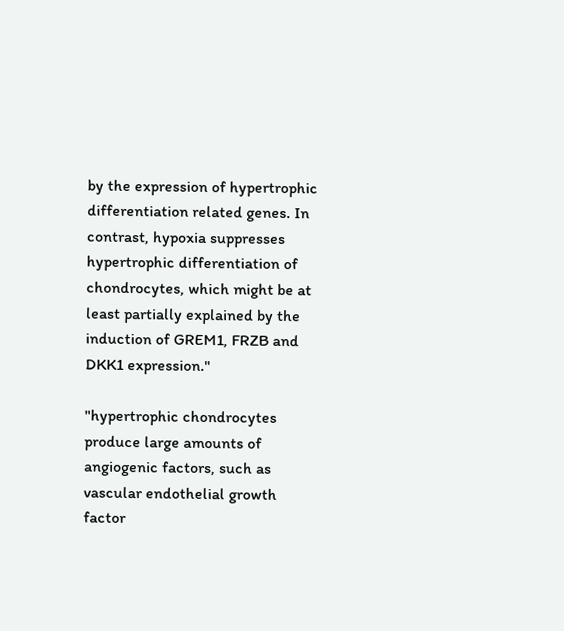by the expression of hypertrophic differentiation related genes. In contrast, hypoxia suppresses hypertrophic differentiation of chondrocytes, which might be at least partially explained by the induction of GREM1, FRZB and DKK1 expression."

"hypertrophic chondrocytes produce large amounts of angiogenic factors, such as vascular endothelial growth factor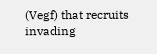(Vegf) that recruits invading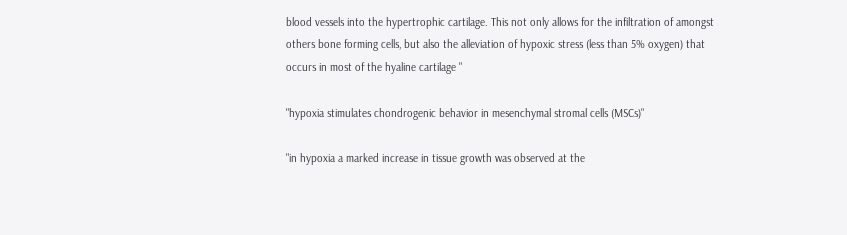blood vessels into the hypertrophic cartilage. This not only allows for the infiltration of amongst others bone forming cells, but also the alleviation of hypoxic stress (less than 5% oxygen) that occurs in most of the hyaline cartilage "

"hypoxia stimulates chondrogenic behavior in mesenchymal stromal cells (MSCs)"

"in hypoxia a marked increase in tissue growth was observed at the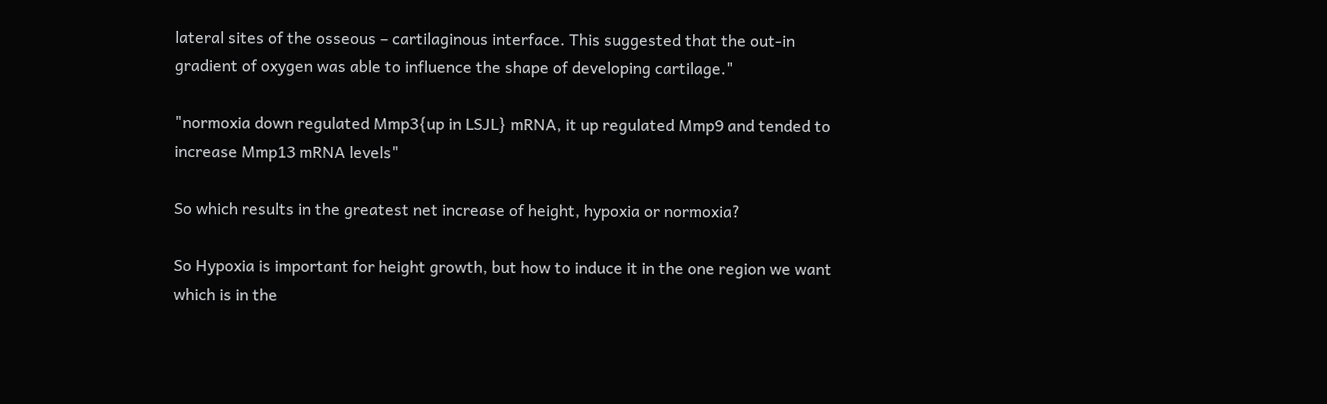lateral sites of the osseous – cartilaginous interface. This suggested that the out-in gradient of oxygen was able to influence the shape of developing cartilage."

"normoxia down regulated Mmp3{up in LSJL} mRNA, it up regulated Mmp9 and tended to increase Mmp13 mRNA levels"

So which results in the greatest net increase of height, hypoxia or normoxia?

So Hypoxia is important for height growth, but how to induce it in the one region we want which is in the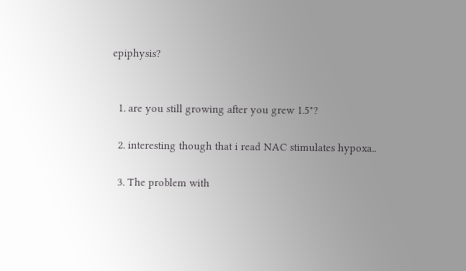epiphysis?


  1. are you still growing after you grew 1.5"?

  2. interesting though that i read NAC stimulates hypoxa..

  3. The problem with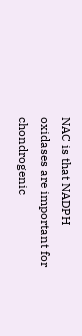NAC is that NADPH oxidases are important for chondrogenic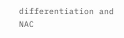differentiation and NAC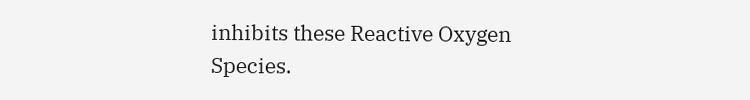inhibits these Reactive Oxygen Species.